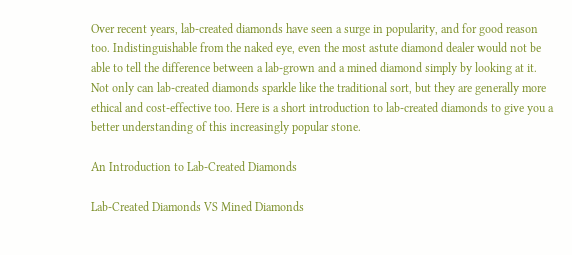Over recent years, lab-created diamonds have seen a surge in popularity, and for good reason too. Indistinguishable from the naked eye, even the most astute diamond dealer would not be able to tell the difference between a lab-grown and a mined diamond simply by looking at it. Not only can lab-created diamonds sparkle like the traditional sort, but they are generally more ethical and cost-effective too. Here is a short introduction to lab-created diamonds to give you a better understanding of this increasingly popular stone.

An Introduction to Lab-Created Diamonds

Lab-Created Diamonds VS Mined Diamonds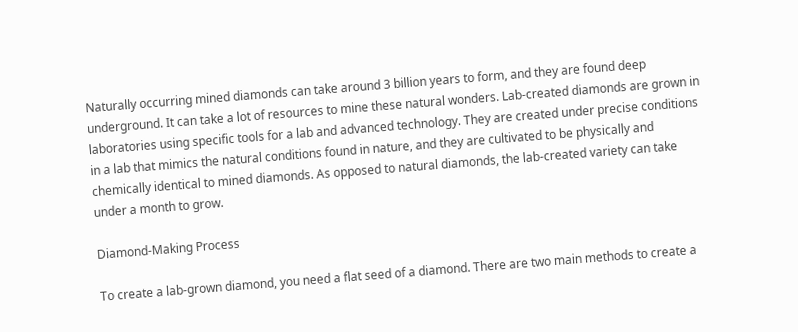Naturally occurring mined diamonds can take around 3 billion years to form, and they are found deep underground. It can take a lot of resources to mine these natural wonders. Lab-created diamonds are grown in laboratories using specific tools for a lab and advanced technology. They are created under precise conditions in a lab that mimics the natural conditions found in nature, and they are cultivated to be physically and chemically identical to mined diamonds. As opposed to natural diamonds, the lab-created variety can take under a month to grow.

Diamond-Making Process

To create a lab-grown diamond, you need a flat seed of a diamond. There are two main methods to create a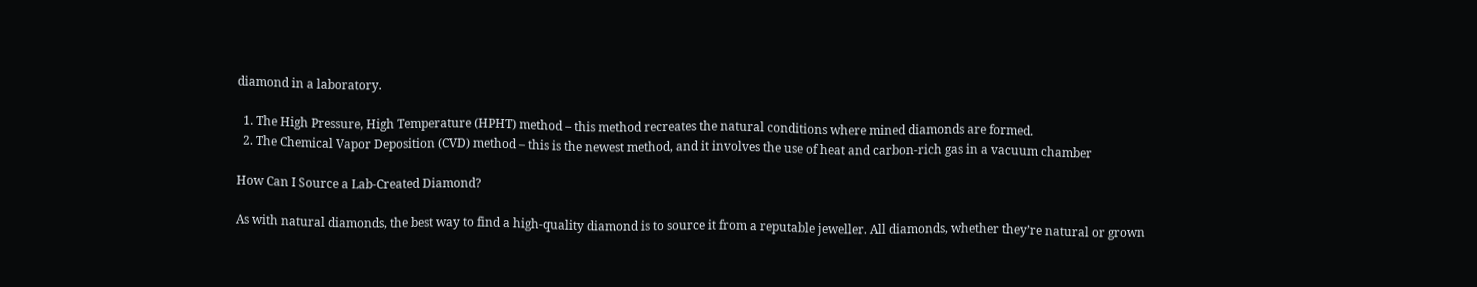diamond in a laboratory.

  1. The High Pressure, High Temperature (HPHT) method – this method recreates the natural conditions where mined diamonds are formed.
  2. The Chemical Vapor Deposition (CVD) method – this is the newest method, and it involves the use of heat and carbon-rich gas in a vacuum chamber

How Can I Source a Lab-Created Diamond?

As with natural diamonds, the best way to find a high-quality diamond is to source it from a reputable jeweller. All diamonds, whether they’re natural or grown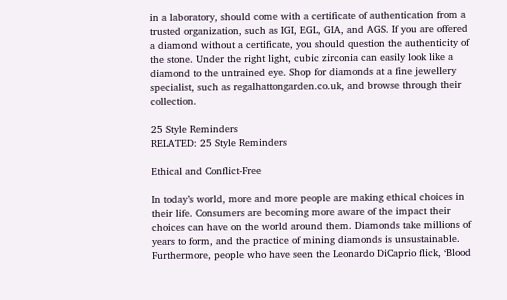in a laboratory, should come with a certificate of authentication from a trusted organization, such as IGI, EGL, GIA, and AGS. If you are offered a diamond without a certificate, you should question the authenticity of the stone. Under the right light, cubic zirconia can easily look like a diamond to the untrained eye. Shop for diamonds at a fine jewellery specialist, such as regalhattongarden.co.uk, and browse through their collection.

25 Style Reminders
RELATED: 25 Style Reminders

Ethical and Conflict-Free

In today’s world, more and more people are making ethical choices in their life. Consumers are becoming more aware of the impact their choices can have on the world around them. Diamonds take millions of years to form, and the practice of mining diamonds is unsustainable. Furthermore, people who have seen the Leonardo DiCaprio flick, ‘Blood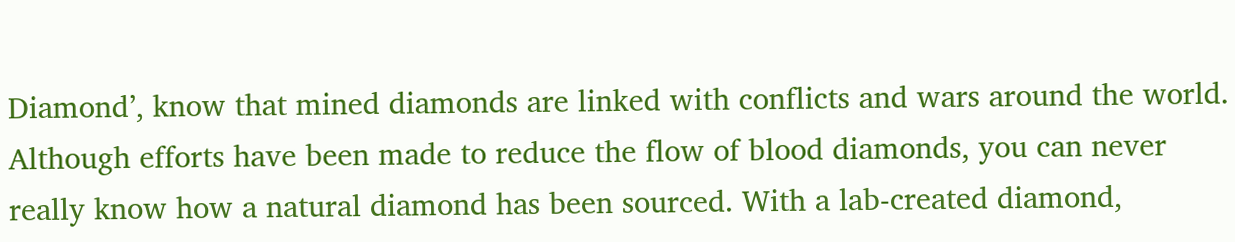Diamond’, know that mined diamonds are linked with conflicts and wars around the world. Although efforts have been made to reduce the flow of blood diamonds, you can never really know how a natural diamond has been sourced. With a lab-created diamond,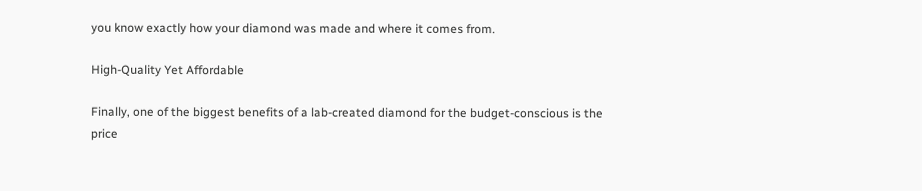you know exactly how your diamond was made and where it comes from.

High-Quality Yet Affordable

Finally, one of the biggest benefits of a lab-created diamond for the budget-conscious is the price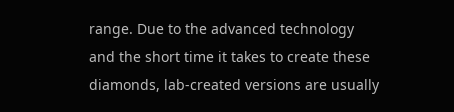range. Due to the advanced technology and the short time it takes to create these diamonds, lab-created versions are usually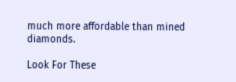much more affordable than mined diamonds.

Look For These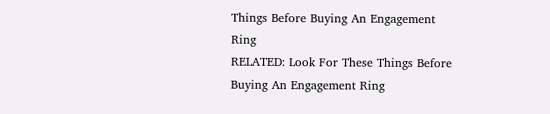Things Before Buying An Engagement Ring
RELATED: Look For These Things Before Buying An Engagement Ring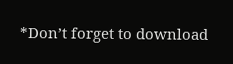*Don’t forget to download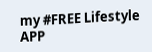my #FREE Lifestyle APP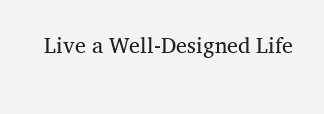Live a Well-Designed Life